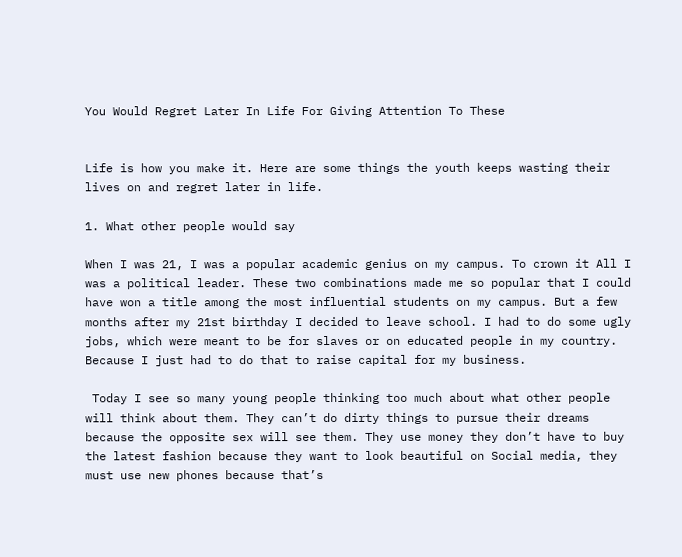You Would Regret Later In Life For Giving Attention To These


Life is how you make it. Here are some things the youth keeps wasting their lives on and regret later in life.

1. What other people would say

When I was 21, I was a popular academic genius on my campus. To crown it All I was a political leader. These two combinations made me so popular that I could have won a title among the most influential students on my campus. But a few months after my 21st birthday I decided to leave school. I had to do some ugly jobs, which were meant to be for slaves or on educated people in my country. Because I just had to do that to raise capital for my business.

 Today I see so many young people thinking too much about what other people will think about them. They can’t do dirty things to pursue their dreams because the opposite sex will see them. They use money they don’t have to buy the latest fashion because they want to look beautiful on Social media, they must use new phones because that’s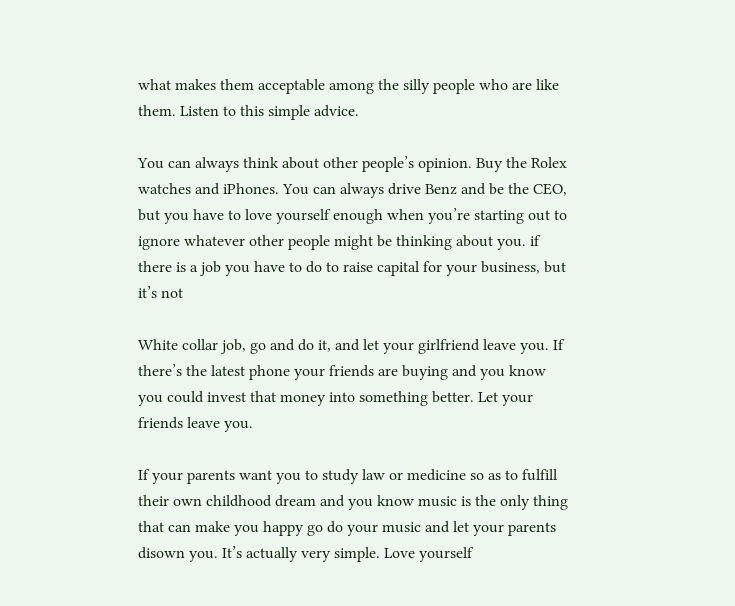what makes them acceptable among the silly people who are like them. Listen to this simple advice.

You can always think about other people’s opinion. Buy the Rolex watches and iPhones. You can always drive Benz and be the CEO, but you have to love yourself enough when you’re starting out to ignore whatever other people might be thinking about you. if there is a job you have to do to raise capital for your business, but it’s not

White collar job, go and do it, and let your girlfriend leave you. If there’s the latest phone your friends are buying and you know you could invest that money into something better. Let your friends leave you.

If your parents want you to study law or medicine so as to fulfill their own childhood dream and you know music is the only thing that can make you happy go do your music and let your parents disown you. It’s actually very simple. Love yourself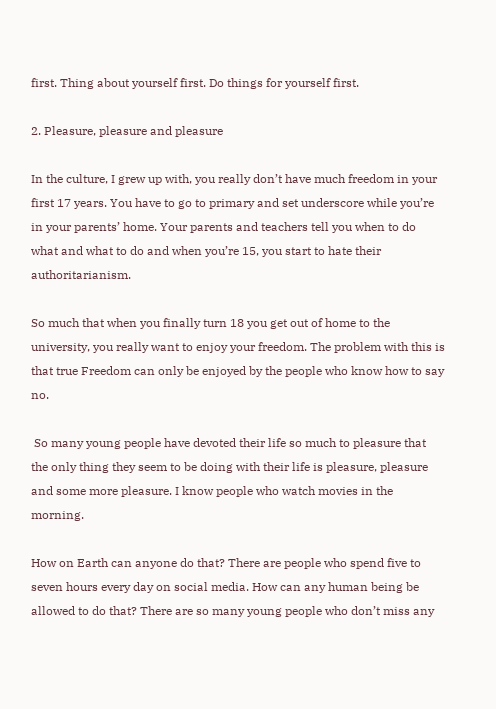first. Thing about yourself first. Do things for yourself first.

2. Pleasure, pleasure and pleasure

In the culture, I grew up with, you really don’t have much freedom in your first 17 years. You have to go to primary and set underscore while you’re in your parents’ home. Your parents and teachers tell you when to do what and what to do and when you’re 15, you start to hate their authoritarianism.

So much that when you finally turn 18 you get out of home to the university, you really want to enjoy your freedom. The problem with this is that true Freedom can only be enjoyed by the people who know how to say no.

 So many young people have devoted their life so much to pleasure that the only thing they seem to be doing with their life is pleasure, pleasure and some more pleasure. I know people who watch movies in the morning.

How on Earth can anyone do that? There are people who spend five to seven hours every day on social media. How can any human being be allowed to do that? There are so many young people who don’t miss any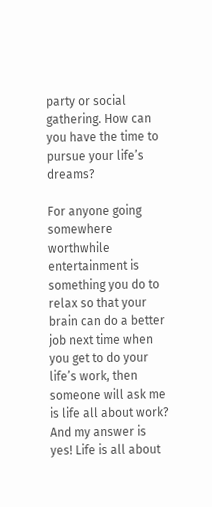party or social gathering. How can you have the time to pursue your life’s dreams?

For anyone going somewhere worthwhile entertainment is something you do to relax so that your brain can do a better job next time when you get to do your life’s work, then someone will ask me is life all about work? And my answer is yes! Life is all about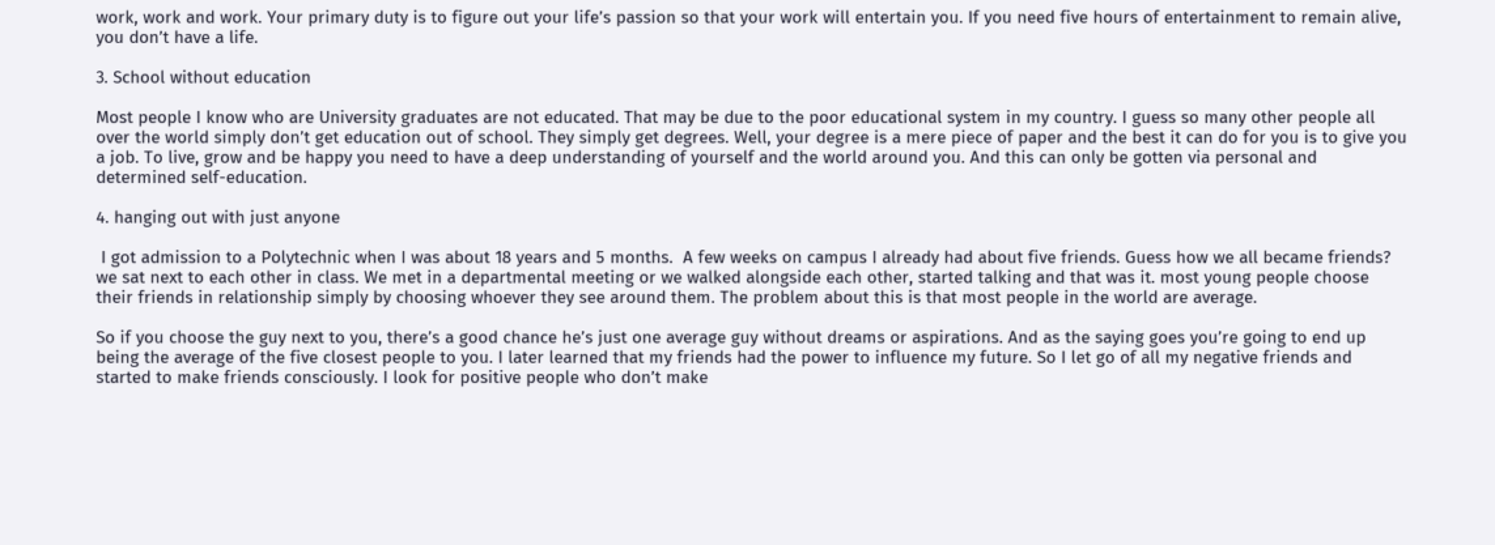work, work and work. Your primary duty is to figure out your life’s passion so that your work will entertain you. If you need five hours of entertainment to remain alive, you don’t have a life.

3. School without education

Most people I know who are University graduates are not educated. That may be due to the poor educational system in my country. I guess so many other people all over the world simply don’t get education out of school. They simply get degrees. Well, your degree is a mere piece of paper and the best it can do for you is to give you a job. To live, grow and be happy you need to have a deep understanding of yourself and the world around you. And this can only be gotten via personal and determined self-education.

4. hanging out with just anyone

 I got admission to a Polytechnic when I was about 18 years and 5 months.  A few weeks on campus I already had about five friends. Guess how we all became friends? we sat next to each other in class. We met in a departmental meeting or we walked alongside each other, started talking and that was it. most young people choose their friends in relationship simply by choosing whoever they see around them. The problem about this is that most people in the world are average.

So if you choose the guy next to you, there’s a good chance he’s just one average guy without dreams or aspirations. And as the saying goes you’re going to end up being the average of the five closest people to you. I later learned that my friends had the power to influence my future. So I let go of all my negative friends and started to make friends consciously. I look for positive people who don’t make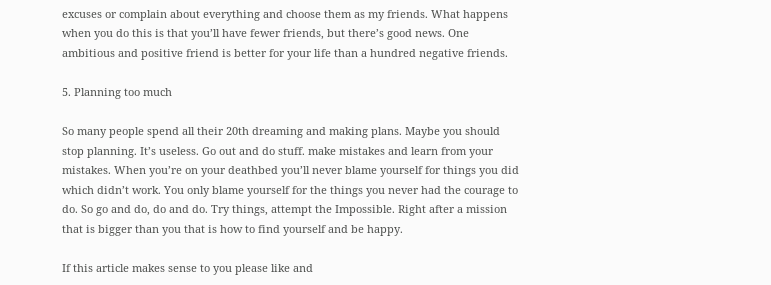excuses or complain about everything and choose them as my friends. What happens when you do this is that you’ll have fewer friends, but there’s good news. One ambitious and positive friend is better for your life than a hundred negative friends.

5. Planning too much

So many people spend all their 20th dreaming and making plans. Maybe you should stop planning. It’s useless. Go out and do stuff. make mistakes and learn from your mistakes. When you’re on your deathbed you’ll never blame yourself for things you did which didn’t work. You only blame yourself for the things you never had the courage to do. So go and do, do and do. Try things, attempt the Impossible. Right after a mission that is bigger than you that is how to find yourself and be happy.

If this article makes sense to you please like and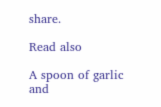share.

Read also

A spoon of garlic and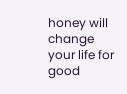honey will change your life for good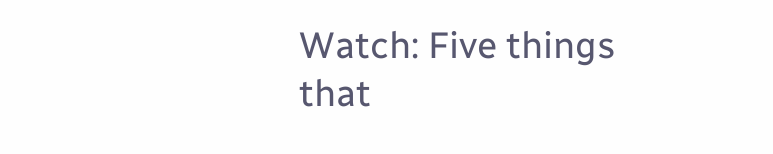Watch: Five things that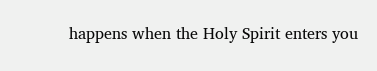happens when the Holy Spirit enters you